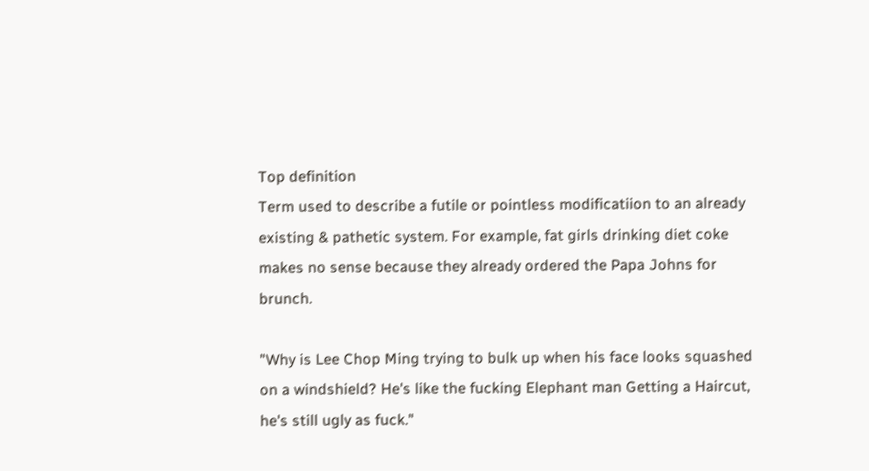Top definition
Term used to describe a futile or pointless modificatiion to an already existing & pathetic system. For example, fat girls drinking diet coke makes no sense because they already ordered the Papa Johns for brunch.

"Why is Lee Chop Ming trying to bulk up when his face looks squashed on a windshield? He's like the fucking Elephant man Getting a Haircut, he's still ugly as fuck."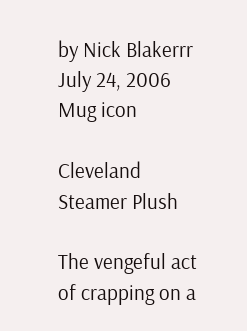by Nick Blakerrr July 24, 2006
Mug icon

Cleveland Steamer Plush

The vengeful act of crapping on a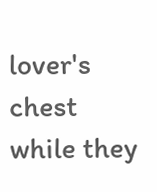lover's chest while they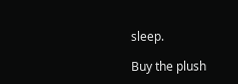sleep.

Buy the plush